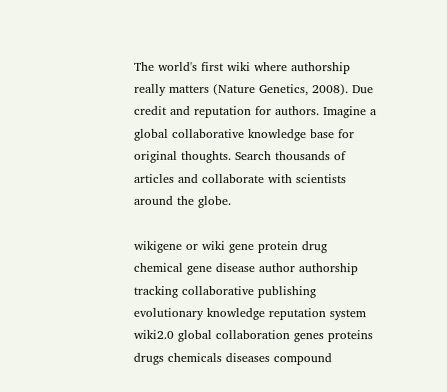The world's first wiki where authorship really matters (Nature Genetics, 2008). Due credit and reputation for authors. Imagine a global collaborative knowledge base for original thoughts. Search thousands of articles and collaborate with scientists around the globe.

wikigene or wiki gene protein drug chemical gene disease author authorship tracking collaborative publishing evolutionary knowledge reputation system wiki2.0 global collaboration genes proteins drugs chemicals diseases compound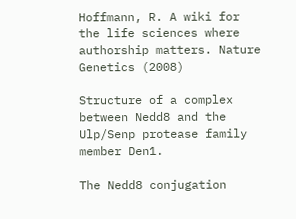Hoffmann, R. A wiki for the life sciences where authorship matters. Nature Genetics (2008)

Structure of a complex between Nedd8 and the Ulp/Senp protease family member Den1.

The Nedd8 conjugation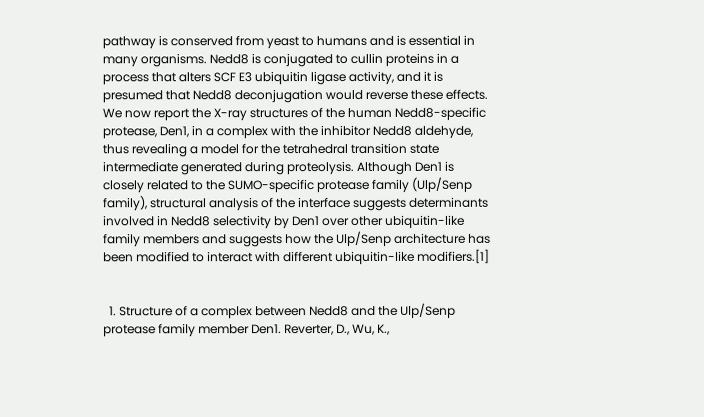pathway is conserved from yeast to humans and is essential in many organisms. Nedd8 is conjugated to cullin proteins in a process that alters SCF E3 ubiquitin ligase activity, and it is presumed that Nedd8 deconjugation would reverse these effects. We now report the X-ray structures of the human Nedd8-specific protease, Den1, in a complex with the inhibitor Nedd8 aldehyde, thus revealing a model for the tetrahedral transition state intermediate generated during proteolysis. Although Den1 is closely related to the SUMO-specific protease family (Ulp/Senp family), structural analysis of the interface suggests determinants involved in Nedd8 selectivity by Den1 over other ubiquitin-like family members and suggests how the Ulp/Senp architecture has been modified to interact with different ubiquitin-like modifiers.[1]


  1. Structure of a complex between Nedd8 and the Ulp/Senp protease family member Den1. Reverter, D., Wu, K.,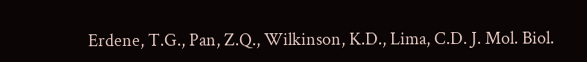Erdene, T.G., Pan, Z.Q., Wilkinson, K.D., Lima, C.D. J. Mol. Biol.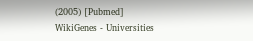(2005) [Pubmed]
WikiGenes - Universities